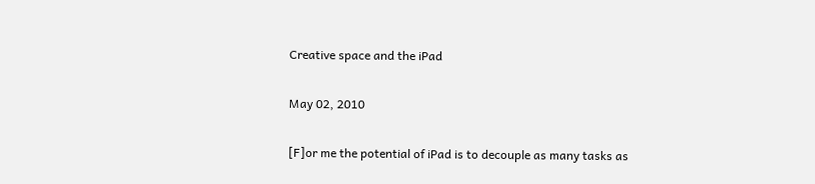Creative space and the iPad

May 02, 2010

[F]or me the potential of iPad is to decouple as many tasks as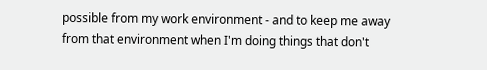possible from my work environment - and to keep me away from that environment when I'm doing things that don't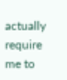actually require me to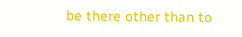be there other than to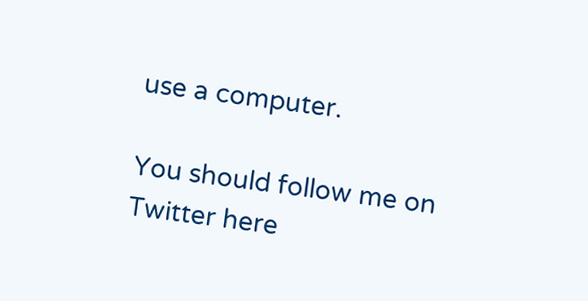use a computer.

You should follow me on Twitter here